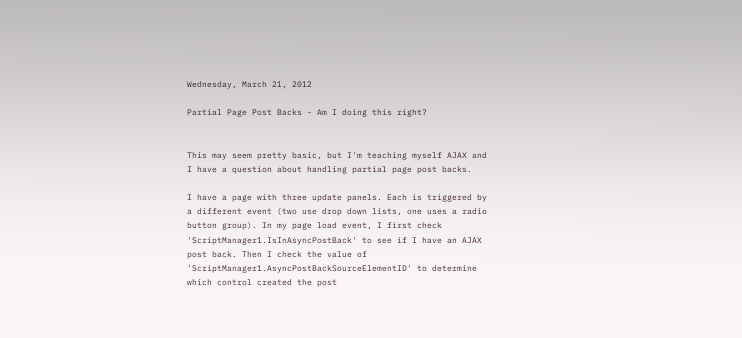Wednesday, March 21, 2012

Partial Page Post Backs - Am I doing this right?


This may seem pretty basic, but I'm teaching myself AJAX and I have a question about handling partial page post backs.

I have a page with three update panels. Each is triggered by a different event (two use drop down lists, one uses a radio button group). In my page load event, I first check 'ScriptManager1.IsInAsyncPostBack' to see if I have an AJAX post back. Then I check the value of 'ScriptManager1.AsyncPostBackSourceElementID' to determine which control created the post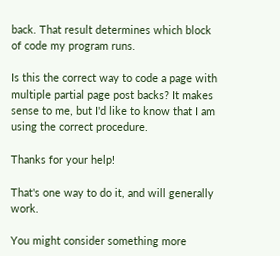back. That result determines which block of code my program runs.

Is this the correct way to code a page with multiple partial page post backs? It makes sense to me, but I'd like to know that I am using the correct procedure.

Thanks for your help!

That's one way to do it, and will generally work.

You might consider something more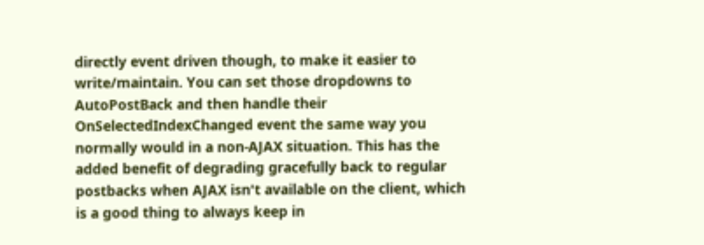directly event driven though, to make it easier to write/maintain. You can set those dropdowns to AutoPostBack and then handle their OnSelectedIndexChanged event the same way you normally would in a non-AJAX situation. This has the added benefit of degrading gracefully back to regular postbacks when AJAX isn't available on the client, which is a good thing to always keep in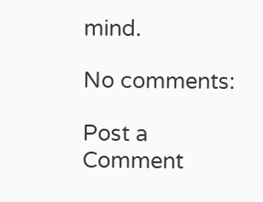mind.

No comments:

Post a Comment